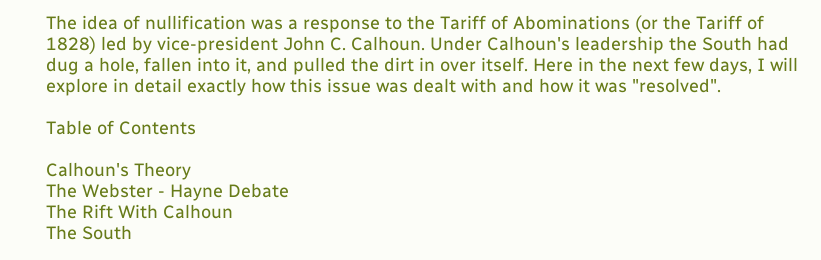The idea of nullification was a response to the Tariff of Abominations (or the Tariff of 1828) led by vice-president John C. Calhoun. Under Calhoun's leadership the South had dug a hole, fallen into it, and pulled the dirt in over itself. Here in the next few days, I will explore in detail exactly how this issue was dealt with and how it was "resolved".

Table of Contents

Calhoun's Theory
The Webster - Hayne Debate
The Rift With Calhoun
The South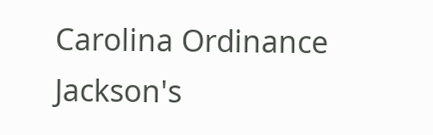Carolina Ordinance
Jackson's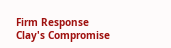Firm Response
Clay's Compromise